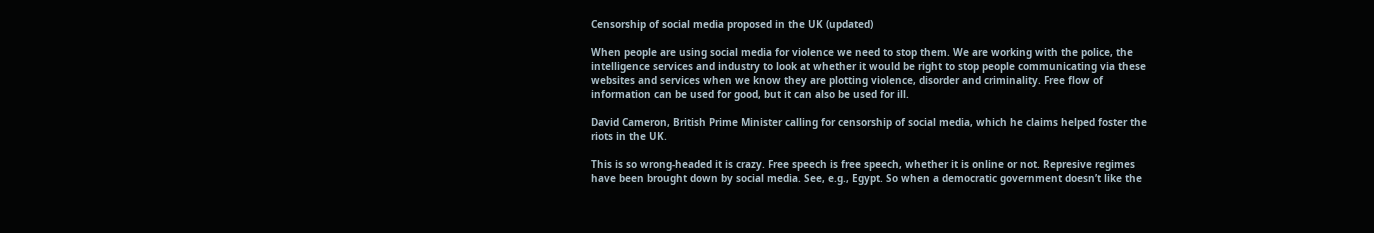Censorship of social media proposed in the UK (updated)

When people are using social media for violence we need to stop them. We are working with the police, the intelligence services and industry to look at whether it would be right to stop people communicating via these websites and services when we know they are plotting violence, disorder and criminality. Free flow of information can be used for good, but it can also be used for ill.

David Cameron, British Prime Minister calling for censorship of social media, which he claims helped foster the riots in the UK.

This is so wrong-headed it is crazy. Free speech is free speech, whether it is online or not. Represive regimes have been brought down by social media. See, e.g., Egypt. So when a democratic government doesn’t like the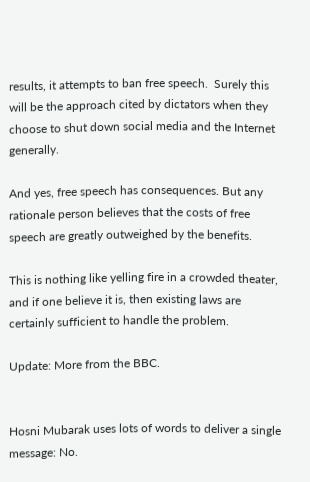results, it attempts to ban free speech.  Surely this will be the approach cited by dictators when they choose to shut down social media and the Internet generally.

And yes, free speech has consequences. But any rationale person believes that the costs of free speech are greatly outweighed by the benefits.

This is nothing like yelling fire in a crowded theater, and if one believe it is, then existing laws are certainly sufficient to handle the problem.

Update: More from the BBC.


Hosni Mubarak uses lots of words to deliver a single message: No.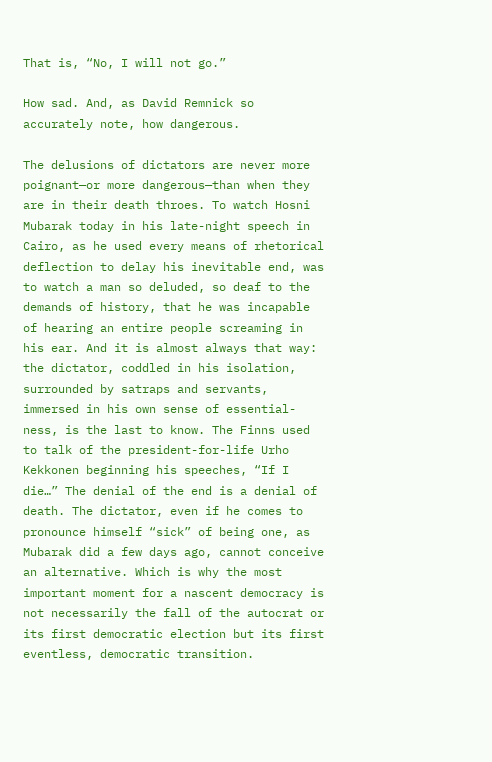That is, “No, I will not go.”

How sad. And, as David Remnick so accurately note, how dangerous.

The delusions of dictators are never more poignant—or more dangerous—than when they are in their death throes. To watch Hosni Mubarak today in his late-night speech in Cairo, as he used every means of rhetorical deflection to delay his inevitable end, was to watch a man so deluded, so deaf to the demands of history, that he was incapable of hearing an entire people screaming in his ear. And it is almost always that way: the dictator, coddled in his isolation, surrounded by satraps and servants, immersed in his own sense of essential-ness, is the last to know. The Finns used to talk of the president-for-life Urho Kekkonen beginning his speeches, “If I die…” The denial of the end is a denial of death. The dictator, even if he comes to pronounce himself “sick” of being one, as Mubarak did a few days ago, cannot conceive an alternative. Which is why the most important moment for a nascent democracy is not necessarily the fall of the autocrat or its first democratic election but its first eventless, democratic transition.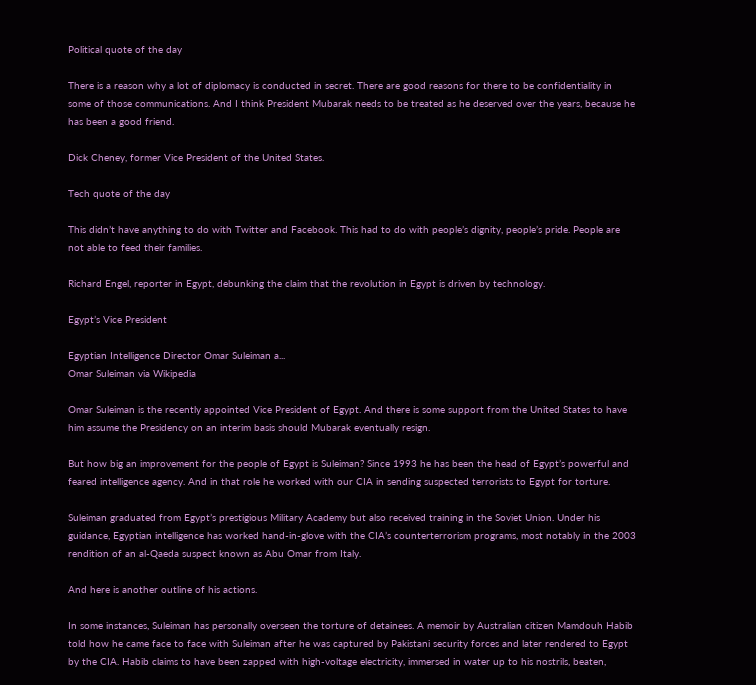Political quote of the day

There is a reason why a lot of diplomacy is conducted in secret. There are good reasons for there to be confidentiality in some of those communications. And I think President Mubarak needs to be treated as he deserved over the years, because he has been a good friend.

Dick Cheney, former Vice President of the United States.

Tech quote of the day

This didn’t have anything to do with Twitter and Facebook. This had to do with people’s dignity, people’s pride. People are not able to feed their families.

Richard Engel, reporter in Egypt, debunking the claim that the revolution in Egypt is driven by technology.

Egypt’s Vice President

Egyptian Intelligence Director Omar Suleiman a...
Omar Suleiman via Wikipedia

Omar Suleiman is the recently appointed Vice President of Egypt. And there is some support from the United States to have him assume the Presidency on an interim basis should Mubarak eventually resign.

But how big an improvement for the people of Egypt is Suleiman? Since 1993 he has been the head of Egypt’s powerful and feared intelligence agency. And in that role he worked with our CIA in sending suspected terrorists to Egypt for torture.

Suleiman graduated from Egypt’s prestigious Military Academy but also received training in the Soviet Union. Under his guidance, Egyptian intelligence has worked hand-in-glove with the CIA’s counterterrorism programs, most notably in the 2003 rendition of an al-Qaeda suspect known as Abu Omar from Italy.

And here is another outline of his actions.

In some instances, Suleiman has personally overseen the torture of detainees. A memoir by Australian citizen Mamdouh Habib told how he came face to face with Suleiman after he was captured by Pakistani security forces and later rendered to Egypt by the CIA. Habib claims to have been zapped with high-voltage electricity, immersed in water up to his nostrils, beaten,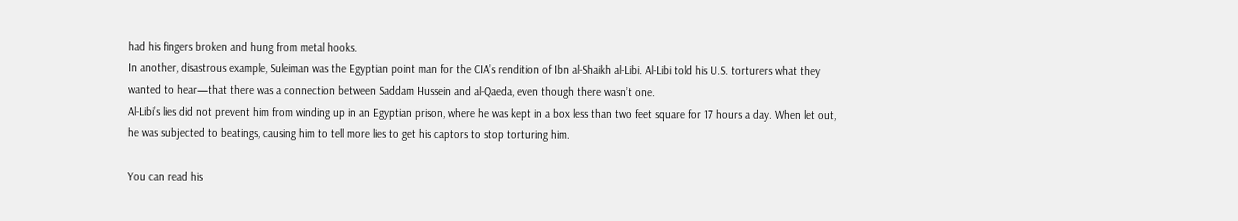had his fingers broken and hung from metal hooks.
In another, disastrous example, Suleiman was the Egyptian point man for the CIA’s rendition of Ibn al-Shaikh al-Libi. Al-Libi told his U.S. torturers what they wanted to hear—that there was a connection between Saddam Hussein and al-Qaeda, even though there wasn’t one.
Al-Libi’s lies did not prevent him from winding up in an Egyptian prison, where he was kept in a box less than two feet square for 17 hours a day. When let out, he was subjected to beatings, causing him to tell more lies to get his captors to stop torturing him.

You can read his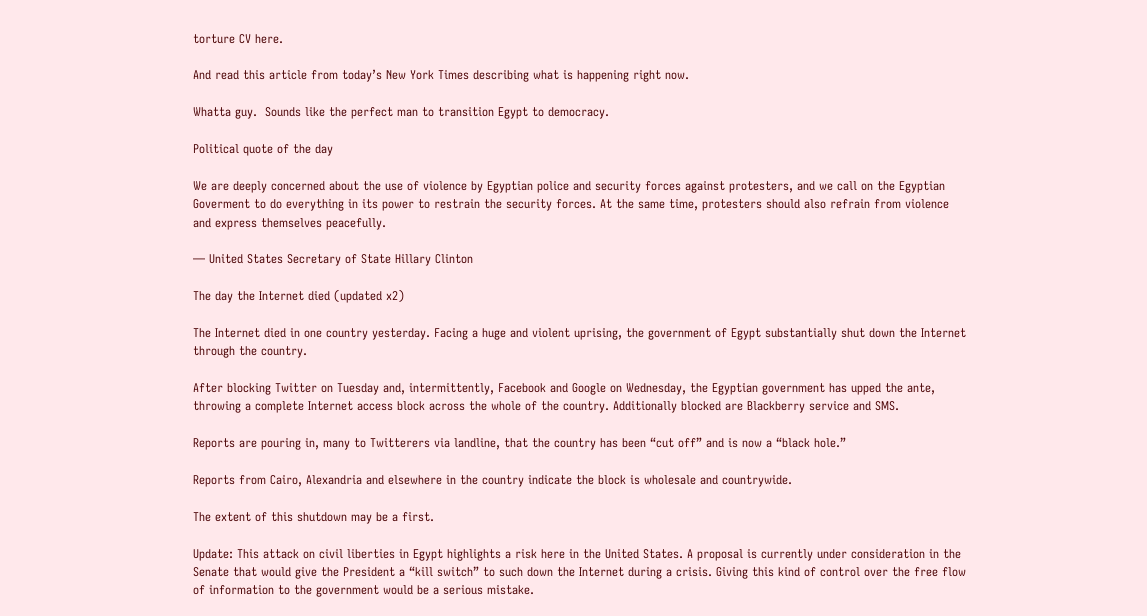torture CV here.

And read this article from today’s New York Times describing what is happening right now.

Whatta guy.  Sounds like the perfect man to transition Egypt to democracy.

Political quote of the day

We are deeply concerned about the use of violence by Egyptian police and security forces against protesters, and we call on the Egyptian Goverment to do everything in its power to restrain the security forces. At the same time, protesters should also refrain from violence and express themselves peacefully.

— United States Secretary of State Hillary Clinton

The day the Internet died (updated x2)

The Internet died in one country yesterday. Facing a huge and violent uprising, the government of Egypt substantially shut down the Internet through the country.

After blocking Twitter on Tuesday and, intermittently, Facebook and Google on Wednesday, the Egyptian government has upped the ante, throwing a complete Internet access block across the whole of the country. Additionally blocked are Blackberry service and SMS.

Reports are pouring in, many to Twitterers via landline, that the country has been “cut off” and is now a “black hole.”

Reports from Cairo, Alexandria and elsewhere in the country indicate the block is wholesale and countrywide.

The extent of this shutdown may be a first.

Update: This attack on civil liberties in Egypt highlights a risk here in the United States. A proposal is currently under consideration in the Senate that would give the President a “kill switch” to such down the Internet during a crisis. Giving this kind of control over the free flow of information to the government would be a serious mistake.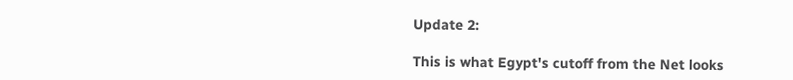Update 2:

This is what Egypt's cutoff from the Net looks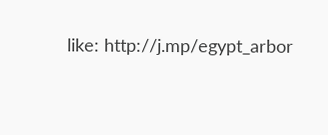like: http://j.mp/egypt_arbor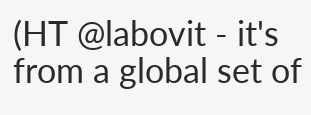(HT @labovit - it's from a global set of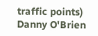traffic points)
Danny O'Brien